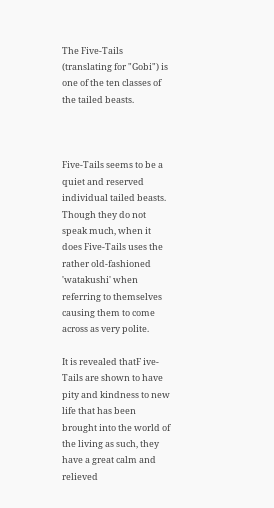The Five-Tails (translating for "Gobi") is one of the ten classes of the tailed beasts.



Five-Tails seems to be a quiet and reserved individual tailed beasts. Though they do not speak much, when it does Five-Tails uses the rather old-fashioned 'watakushi' when referring to themselves causing them to come across as very polite.

It is revealed thatF ive-Tails are shown to have pity and kindness to new life that has been brought into the world of the living as such, they have a great calm and relieved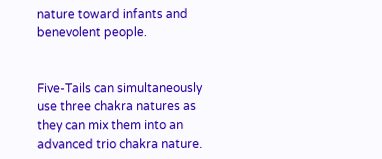nature toward infants and benevolent people.


Five-Tails can simultaneously use three chakra natures as they can mix them into an advanced trio chakra nature.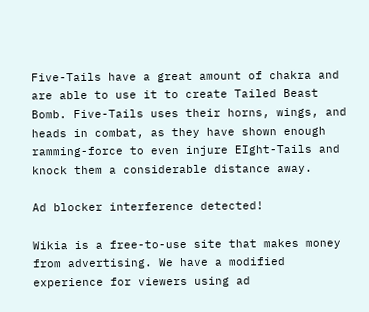Five-Tails have a great amount of chakra and are able to use it to create Tailed Beast Bomb. Five-Tails uses their horns, wings, and heads in combat, as they have shown enough ramming-force to even injure EIght-Tails and knock them a considerable distance away.

Ad blocker interference detected!

Wikia is a free-to-use site that makes money from advertising. We have a modified experience for viewers using ad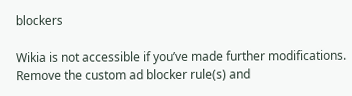blockers

Wikia is not accessible if you’ve made further modifications. Remove the custom ad blocker rule(s) and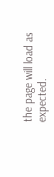the page will load as expected.